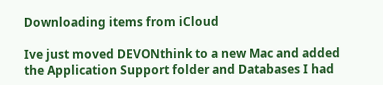Downloading items from iCloud

Ive just moved DEVONthink to a new Mac and added the Application Support folder and Databases I had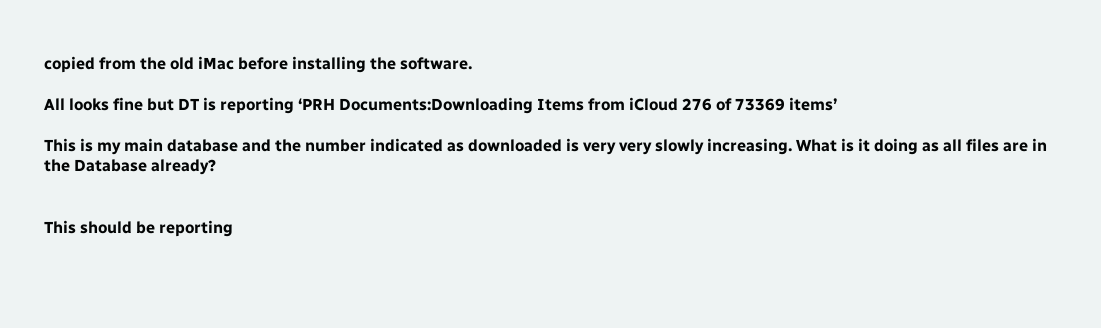copied from the old iMac before installing the software.

All looks fine but DT is reporting ‘PRH Documents:Downloading Items from iCloud 276 of 73369 items’

This is my main database and the number indicated as downloaded is very very slowly increasing. What is it doing as all files are in the Database already?


This should be reporting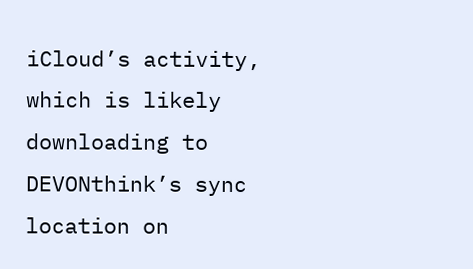iCloud’s activity, which is likely downloading to DEVONthink’s sync location on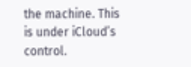the machine. This is under iCloud’s control.